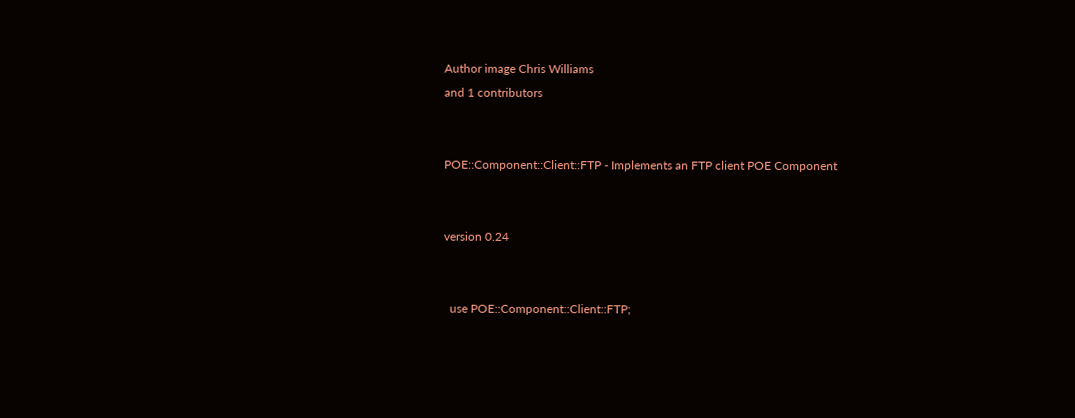Author image Chris Williams
and 1 contributors


POE::Component::Client::FTP - Implements an FTP client POE Component


version 0.24


  use POE::Component::Client::FTP;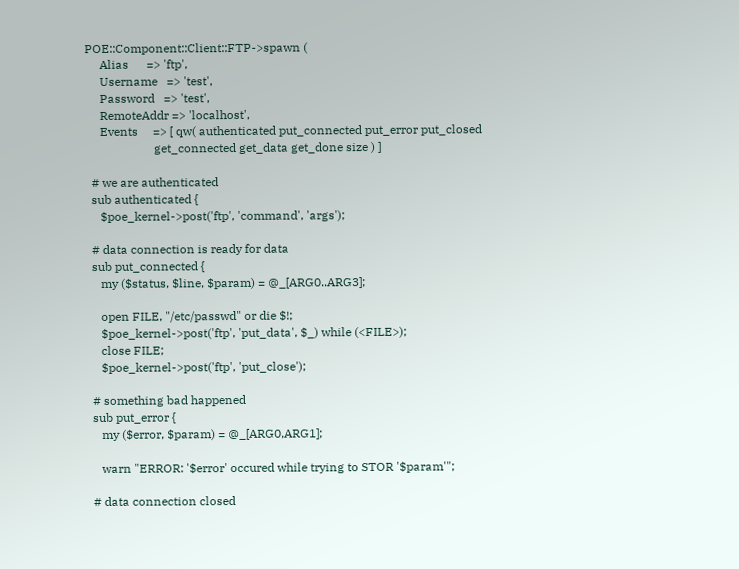POE::Component::Client::FTP->spawn (
     Alias      => 'ftp',
     Username   => 'test',
     Password   => 'test',
     RemoteAddr => 'localhost',
     Events     => [ qw( authenticated put_connected put_error put_closed
                       get_connected get_data get_done size ) ]

  # we are authenticated
  sub authenticated {
     $poe_kernel->post('ftp', 'command', 'args');

  # data connection is ready for data
  sub put_connected {
     my ($status, $line, $param) = @_[ARG0..ARG3];

     open FILE, "/etc/passwd" or die $!;
     $poe_kernel->post('ftp', 'put_data', $_) while (<FILE>);
     close FILE;
     $poe_kernel->post('ftp', 'put_close');

  # something bad happened
  sub put_error {
     my ($error, $param) = @_[ARG0,ARG1];

     warn "ERROR: '$error' occured while trying to STOR '$param'";

  # data connection closed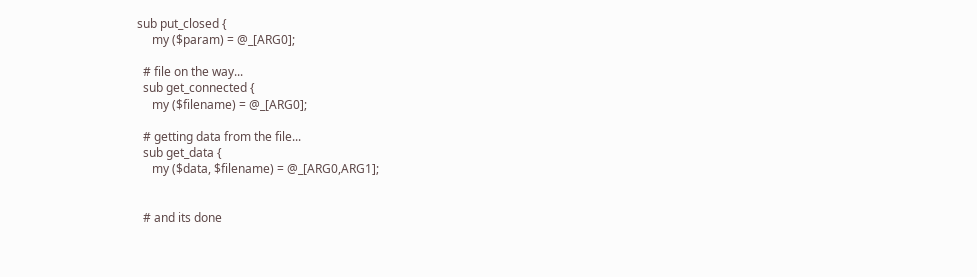sub put_closed {
     my ($param) = @_[ARG0];

  # file on the way...
  sub get_connected {
     my ($filename) = @_[ARG0];

  # getting data from the file...
  sub get_data {
     my ($data, $filename) = @_[ARG0,ARG1];


  # and its done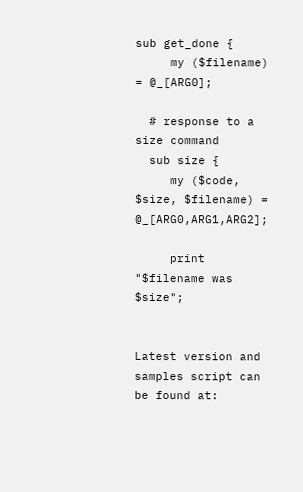sub get_done {
     my ($filename) = @_[ARG0];

  # response to a size command
  sub size {
     my ($code, $size, $filename) = @_[ARG0,ARG1,ARG2];

     print "$filename was $size";


Latest version and samples script can be found at: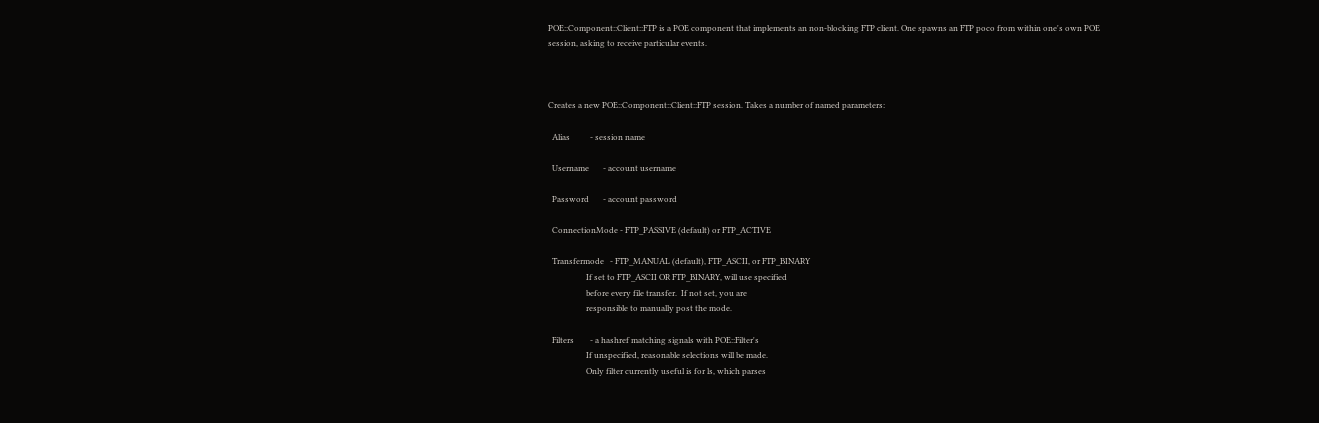POE::Component::Client::FTP is a POE component that implements an non-blocking FTP client. One spawns an FTP poco from within one's own POE session, asking to receive particular events.



Creates a new POE::Component::Client::FTP session. Takes a number of named parameters:

  Alias          - session name

  Username       - account username

  Password       - account password

  ConnectionMode - FTP_PASSIVE (default) or FTP_ACTIVE

  Transfermode   - FTP_MANUAL (default), FTP_ASCII, or FTP_BINARY
                   If set to FTP_ASCII OR FTP_BINARY, will use specified
                   before every file transfer.  If not set, you are
                   responsible to manually post the mode.

  Filters        - a hashref matching signals with POE::Filter's
                   If unspecified, reasonable selections will be made.
                   Only filter currently useful is for ls, which parses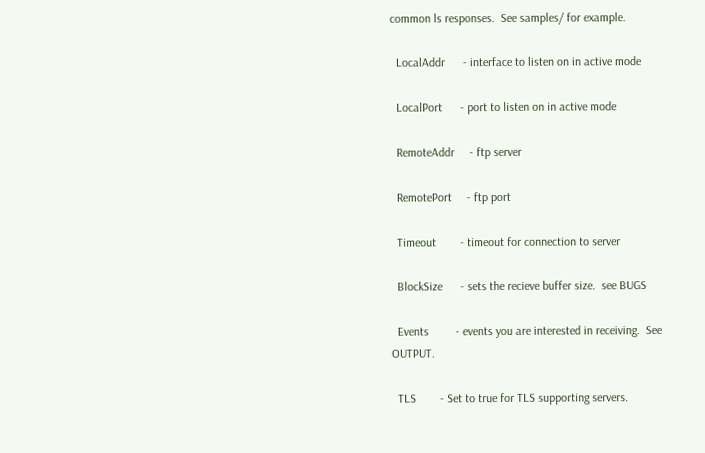common ls responses.  See samples/ for example.

  LocalAddr      - interface to listen on in active mode

  LocalPort      - port to listen on in active mode

  RemoteAddr     - ftp server

  RemotePort     - ftp port

  Timeout        - timeout for connection to server

  BlockSize      - sets the recieve buffer size.  see BUGS

  Events         - events you are interested in receiving.  See OUTPUT.

  TLS        - Set to true for TLS supporting servers.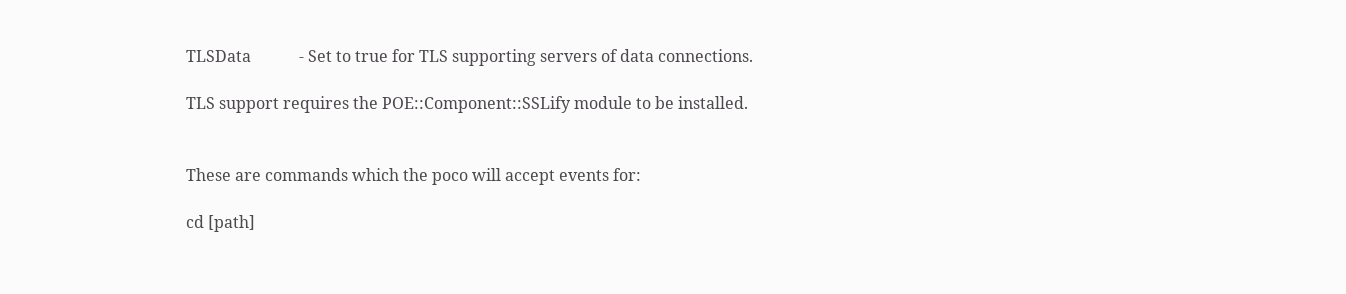TLSData            - Set to true for TLS supporting servers of data connections.

TLS support requires the POE::Component::SSLify module to be installed.


These are commands which the poco will accept events for:

cd [path]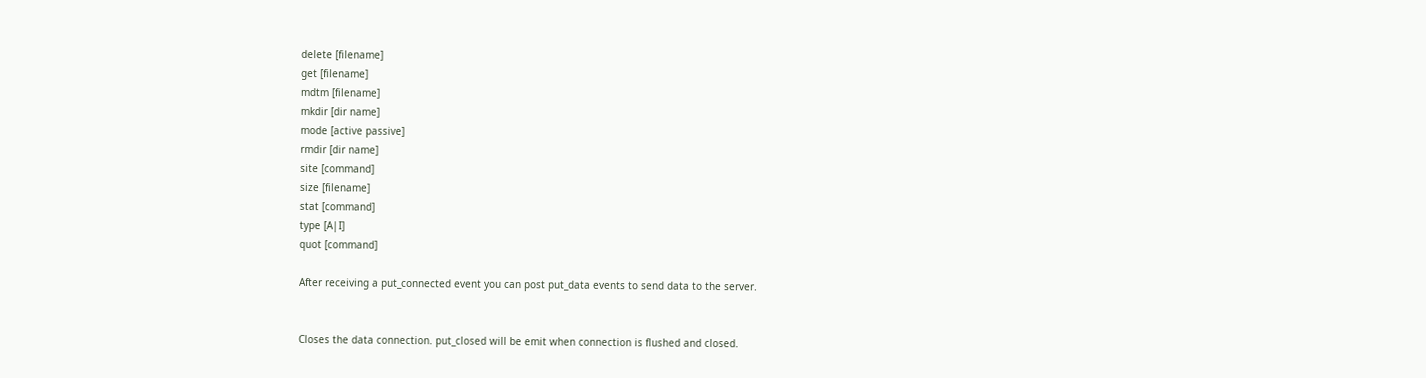delete [filename]
get [filename]
mdtm [filename]
mkdir [dir name]
mode [active passive]
rmdir [dir name]
site [command]
size [filename]
stat [command]
type [A|I]
quot [command]

After receiving a put_connected event you can post put_data events to send data to the server.


Closes the data connection. put_closed will be emit when connection is flushed and closed.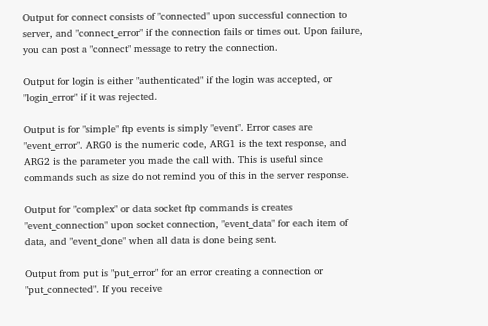Output for connect consists of "connected" upon successful connection to server, and "connect_error" if the connection fails or times out. Upon failure, you can post a "connect" message to retry the connection.

Output for login is either "authenticated" if the login was accepted, or "login_error" if it was rejected.

Output is for "simple" ftp events is simply "event". Error cases are "event_error". ARG0 is the numeric code, ARG1 is the text response, and ARG2 is the parameter you made the call with. This is useful since commands such as size do not remind you of this in the server response.

Output for "complex" or data socket ftp commands is creates "event_connection" upon socket connection, "event_data" for each item of data, and "event_done" when all data is done being sent.

Output from put is "put_error" for an error creating a connection or "put_connected". If you receive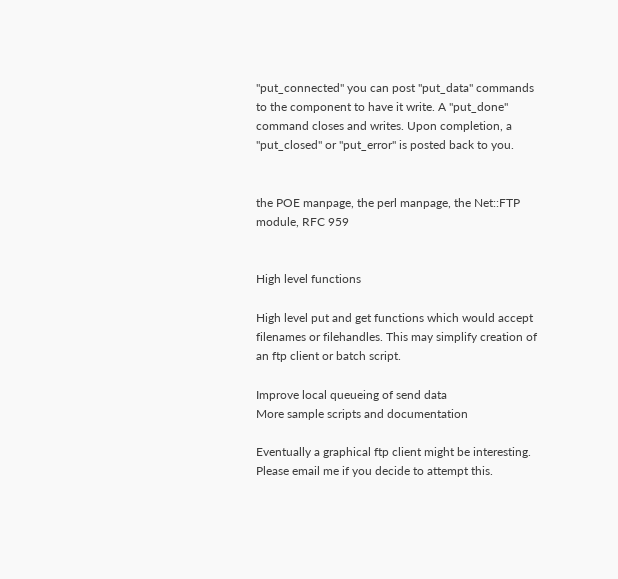"put_connected" you can post "put_data" commands to the component to have it write. A "put_done" command closes and writes. Upon completion, a "put_closed" or "put_error" is posted back to you.


the POE manpage, the perl manpage, the Net::FTP module, RFC 959


High level functions

High level put and get functions which would accept filenames or filehandles. This may simplify creation of an ftp client or batch script.

Improve local queueing of send data
More sample scripts and documentation

Eventually a graphical ftp client might be interesting. Please email me if you decide to attempt this.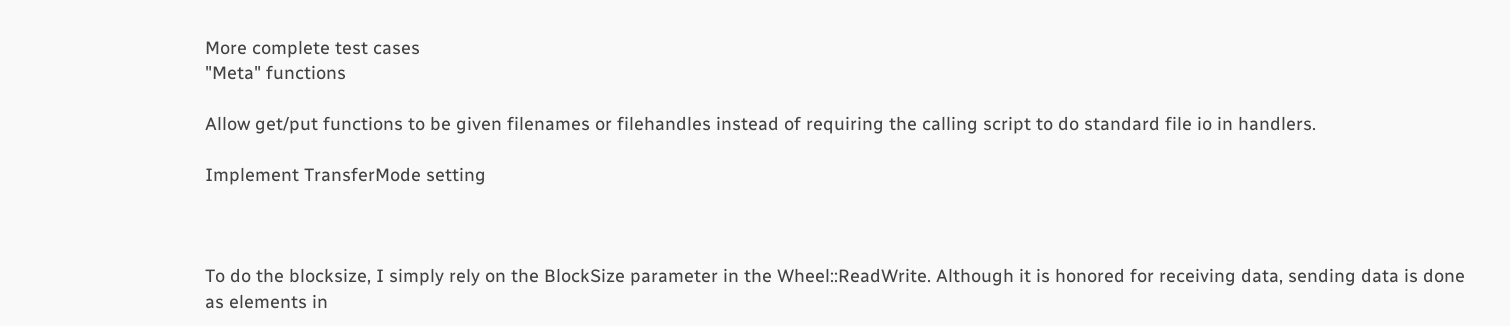More complete test cases
"Meta" functions

Allow get/put functions to be given filenames or filehandles instead of requiring the calling script to do standard file io in handlers.

Implement TransferMode setting



To do the blocksize, I simply rely on the BlockSize parameter in the Wheel::ReadWrite. Although it is honored for receiving data, sending data is done as elements in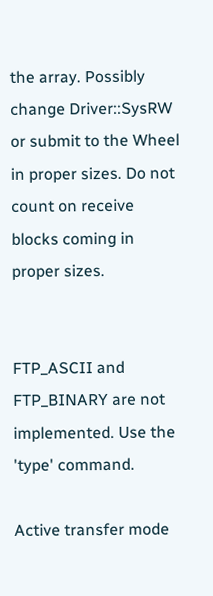the array. Possibly change Driver::SysRW or submit to the Wheel in proper sizes. Do not count on receive blocks coming in proper sizes.


FTP_ASCII and FTP_BINARY are not implemented. Use the 'type' command.

Active transfer mode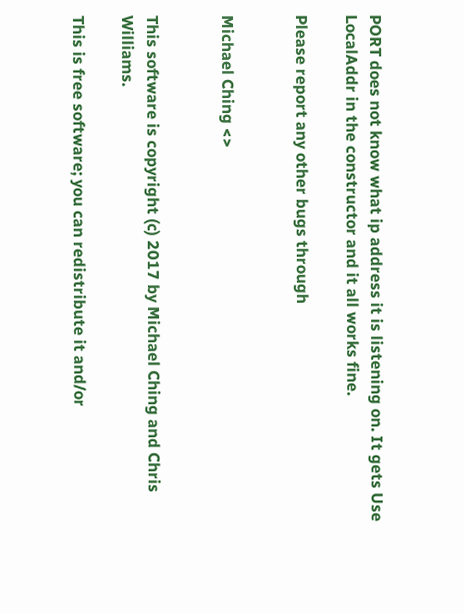PORT does not know what ip address it is listening on. It gets Use LocalAddr in the constructor and it all works fine.

Please report any other bugs through


Michael Ching <>


This software is copyright (c) 2017 by Michael Ching and Chris Williams.

This is free software; you can redistribute it and/or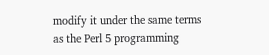modify it under the same terms as the Perl 5 programming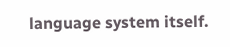language system itself.